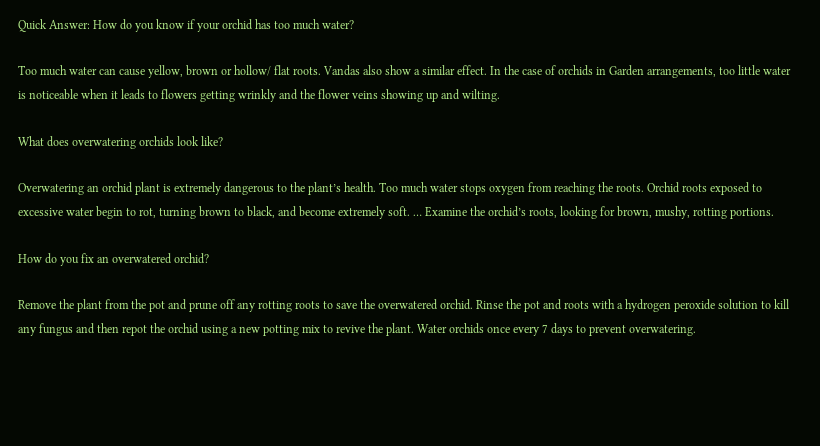Quick Answer: How do you know if your orchid has too much water?

Too much water can cause yellow, brown or hollow/ flat roots. Vandas also show a similar effect. In the case of orchids in Garden arrangements, too little water is noticeable when it leads to flowers getting wrinkly and the flower veins showing up and wilting.

What does overwatering orchids look like?

Overwatering an orchid plant is extremely dangerous to the plant’s health. Too much water stops oxygen from reaching the roots. Orchid roots exposed to excessive water begin to rot, turning brown to black, and become extremely soft. … Examine the orchid’s roots, looking for brown, mushy, rotting portions.

How do you fix an overwatered orchid?

Remove the plant from the pot and prune off any rotting roots to save the overwatered orchid. Rinse the pot and roots with a hydrogen peroxide solution to kill any fungus and then repot the orchid using a new potting mix to revive the plant. Water orchids once every 7 days to prevent overwatering.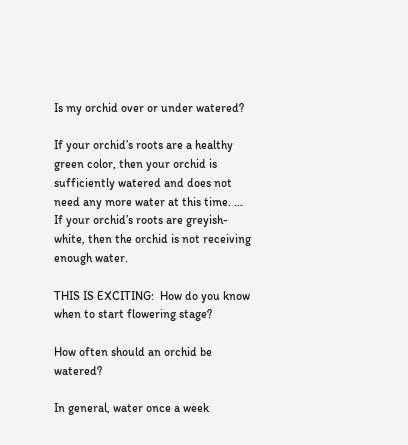Is my orchid over or under watered?

If your orchid’s roots are a healthy green color, then your orchid is sufficiently watered and does not need any more water at this time. … If your orchid’s roots are greyish-white, then the orchid is not receiving enough water.

THIS IS EXCITING:  How do you know when to start flowering stage?

How often should an orchid be watered?

In general, water once a week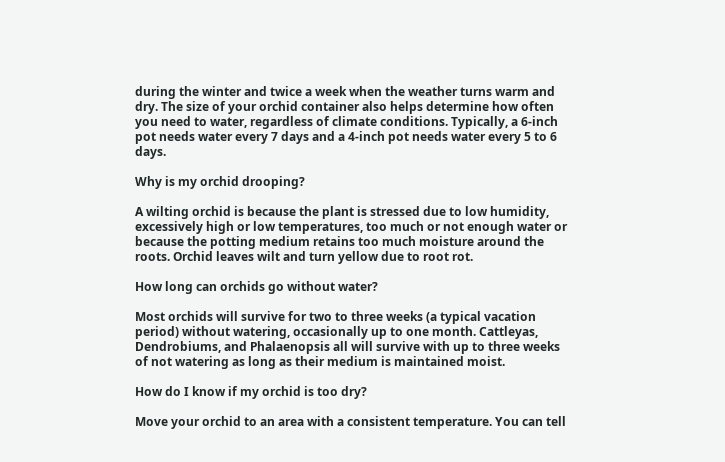during the winter and twice a week when the weather turns warm and dry. The size of your orchid container also helps determine how often you need to water, regardless of climate conditions. Typically, a 6-inch pot needs water every 7 days and a 4-inch pot needs water every 5 to 6 days.

Why is my orchid drooping?

A wilting orchid is because the plant is stressed due to low humidity, excessively high or low temperatures, too much or not enough water or because the potting medium retains too much moisture around the roots. Orchid leaves wilt and turn yellow due to root rot.

How long can orchids go without water?

Most orchids will survive for two to three weeks (a typical vacation period) without watering, occasionally up to one month. Cattleyas, Dendrobiums, and Phalaenopsis all will survive with up to three weeks of not watering as long as their medium is maintained moist.

How do I know if my orchid is too dry?

Move your orchid to an area with a consistent temperature. You can tell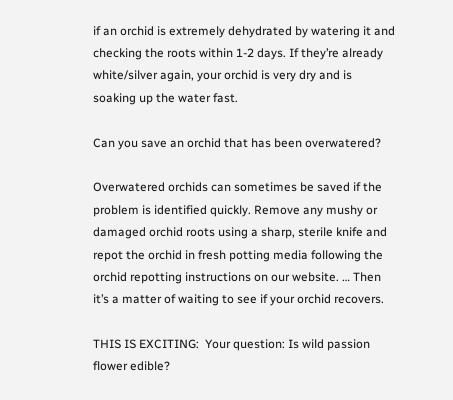if an orchid is extremely dehydrated by watering it and checking the roots within 1-2 days. If they’re already white/silver again, your orchid is very dry and is soaking up the water fast.

Can you save an orchid that has been overwatered?

Overwatered orchids can sometimes be saved if the problem is identified quickly. Remove any mushy or damaged orchid roots using a sharp, sterile knife and repot the orchid in fresh potting media following the orchid repotting instructions on our website. … Then it’s a matter of waiting to see if your orchid recovers.

THIS IS EXCITING:  Your question: Is wild passion flower edible?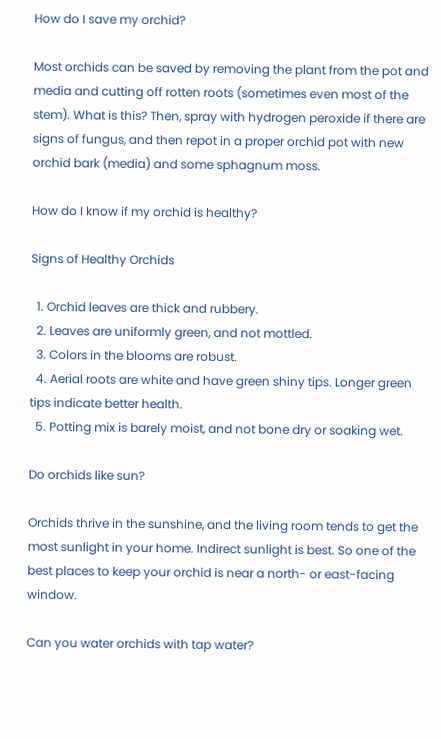How do I save my orchid?

Most orchids can be saved by removing the plant from the pot and media and cutting off rotten roots (sometimes even most of the stem). What is this? Then, spray with hydrogen peroxide if there are signs of fungus, and then repot in a proper orchid pot with new orchid bark (media) and some sphagnum moss.

How do I know if my orchid is healthy?

Signs of Healthy Orchids

  1. Orchid leaves are thick and rubbery.
  2. Leaves are uniformly green, and not mottled.
  3. Colors in the blooms are robust.
  4. Aerial roots are white and have green shiny tips. Longer green tips indicate better health.
  5. Potting mix is barely moist, and not bone dry or soaking wet.

Do orchids like sun?

Orchids thrive in the sunshine, and the living room tends to get the most sunlight in your home. Indirect sunlight is best. So one of the best places to keep your orchid is near a north- or east-facing window.

Can you water orchids with tap water?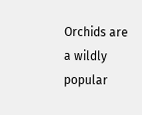Orchids are a wildly popular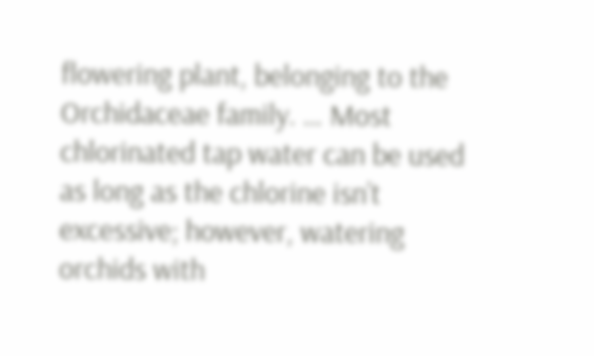flowering plant, belonging to the Orchidaceae family. … Most chlorinated tap water can be used as long as the chlorine isn’t excessive; however, watering orchids with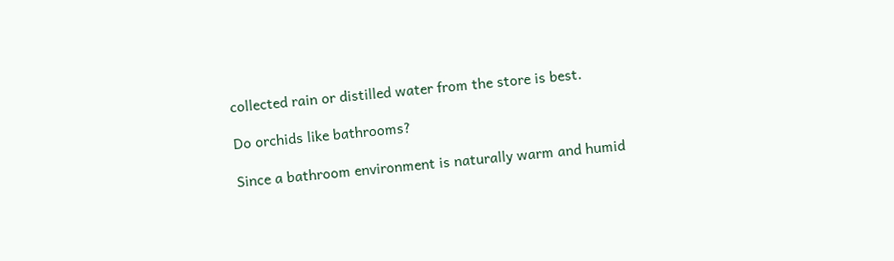collected rain or distilled water from the store is best.

Do orchids like bathrooms?

Since a bathroom environment is naturally warm and humid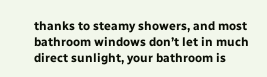thanks to steamy showers, and most bathroom windows don’t let in much direct sunlight, your bathroom is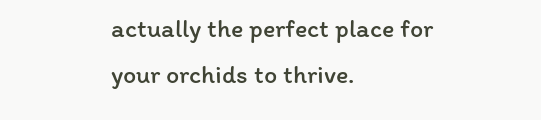actually the perfect place for your orchids to thrive.